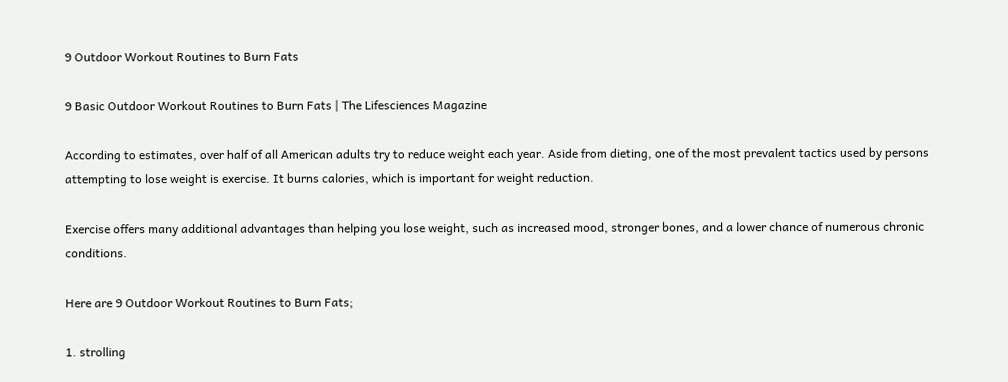9 Outdoor Workout Routines to Burn Fats

9 Basic Outdoor Workout Routines to Burn Fats | The Lifesciences Magazine

According to estimates, over half of all American adults try to reduce weight each year. Aside from dieting, one of the most prevalent tactics used by persons attempting to lose weight is exercise. It burns calories, which is important for weight reduction.

Exercise offers many additional advantages than helping you lose weight, such as increased mood, stronger bones, and a lower chance of numerous chronic conditions.

Here are 9 Outdoor Workout Routines to Burn Fats;

1. strolling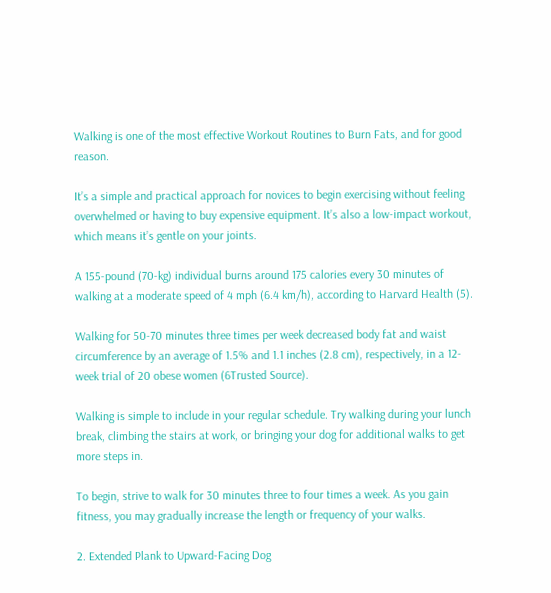Walking is one of the most effective Workout Routines to Burn Fats, and for good reason.

It’s a simple and practical approach for novices to begin exercising without feeling overwhelmed or having to buy expensive equipment. It’s also a low-impact workout, which means it’s gentle on your joints.

A 155-pound (70-kg) individual burns around 175 calories every 30 minutes of walking at a moderate speed of 4 mph (6.4 km/h), according to Harvard Health (5).

Walking for 50-70 minutes three times per week decreased body fat and waist circumference by an average of 1.5% and 1.1 inches (2.8 cm), respectively, in a 12-week trial of 20 obese women (6Trusted Source).

Walking is simple to include in your regular schedule. Try walking during your lunch break, climbing the stairs at work, or bringing your dog for additional walks to get more steps in.

To begin, strive to walk for 30 minutes three to four times a week. As you gain fitness, you may gradually increase the length or frequency of your walks.

2. Extended Plank to Upward-Facing Dog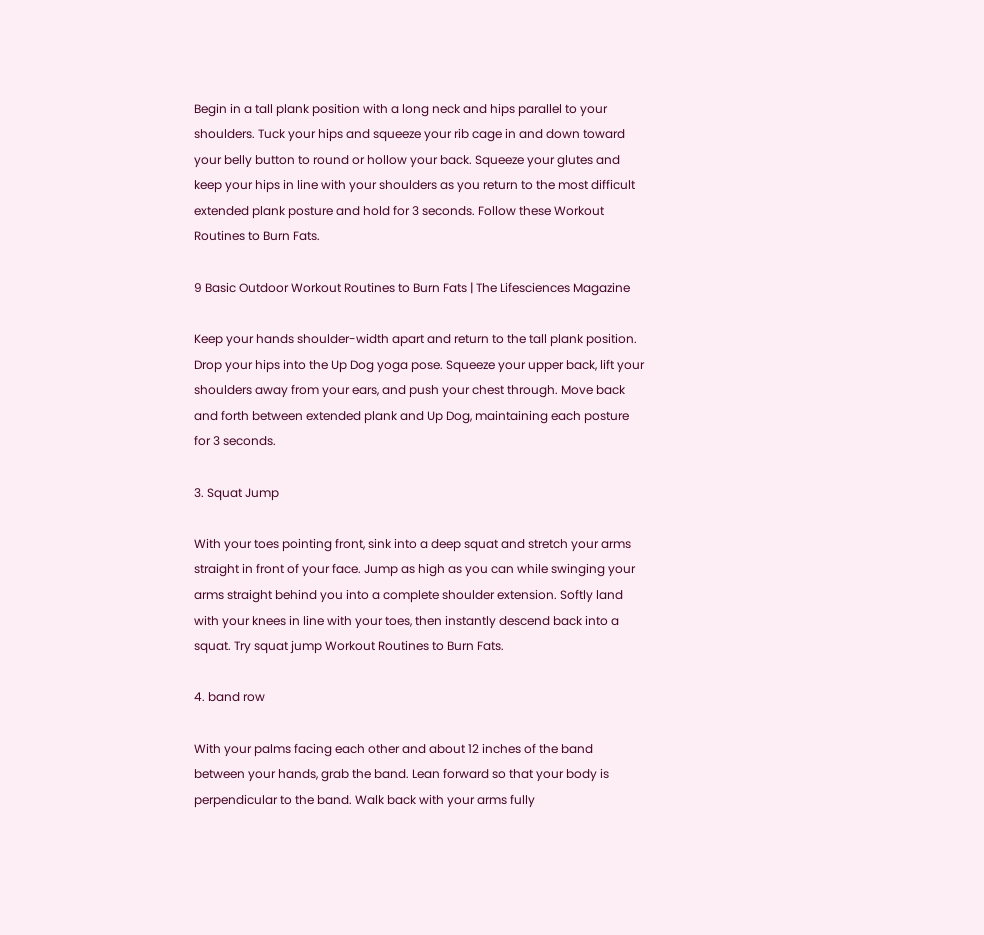Begin in a tall plank position with a long neck and hips parallel to your shoulders. Tuck your hips and squeeze your rib cage in and down toward your belly button to round or hollow your back. Squeeze your glutes and keep your hips in line with your shoulders as you return to the most difficult extended plank posture and hold for 3 seconds. Follow these Workout Routines to Burn Fats.

9 Basic Outdoor Workout Routines to Burn Fats | The Lifesciences Magazine

Keep your hands shoulder-width apart and return to the tall plank position. Drop your hips into the Up Dog yoga pose. Squeeze your upper back, lift your shoulders away from your ears, and push your chest through. Move back and forth between extended plank and Up Dog, maintaining each posture for 3 seconds.

3. Squat Jump

With your toes pointing front, sink into a deep squat and stretch your arms straight in front of your face. Jump as high as you can while swinging your arms straight behind you into a complete shoulder extension. Softly land with your knees in line with your toes, then instantly descend back into a squat. Try squat jump Workout Routines to Burn Fats.

4. band row

With your palms facing each other and about 12 inches of the band between your hands, grab the band. Lean forward so that your body is perpendicular to the band. Walk back with your arms fully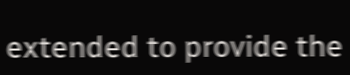extended to provide the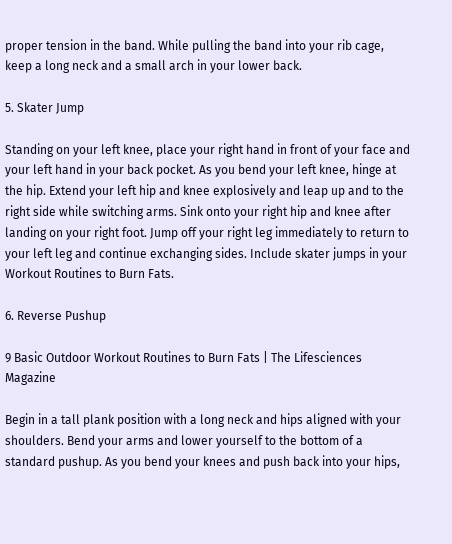proper tension in the band. While pulling the band into your rib cage, keep a long neck and a small arch in your lower back.

5. Skater Jump

Standing on your left knee, place your right hand in front of your face and your left hand in your back pocket. As you bend your left knee, hinge at the hip. Extend your left hip and knee explosively and leap up and to the right side while switching arms. Sink onto your right hip and knee after landing on your right foot. Jump off your right leg immediately to return to your left leg and continue exchanging sides. Include skater jumps in your Workout Routines to Burn Fats.

6. Reverse Pushup

9 Basic Outdoor Workout Routines to Burn Fats | The Lifesciences Magazine

Begin in a tall plank position with a long neck and hips aligned with your shoulders. Bend your arms and lower yourself to the bottom of a standard pushup. As you bend your knees and push back into your hips,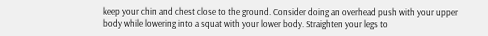keep your chin and chest close to the ground. Consider doing an overhead push with your upper body while lowering into a squat with your lower body. Straighten your legs to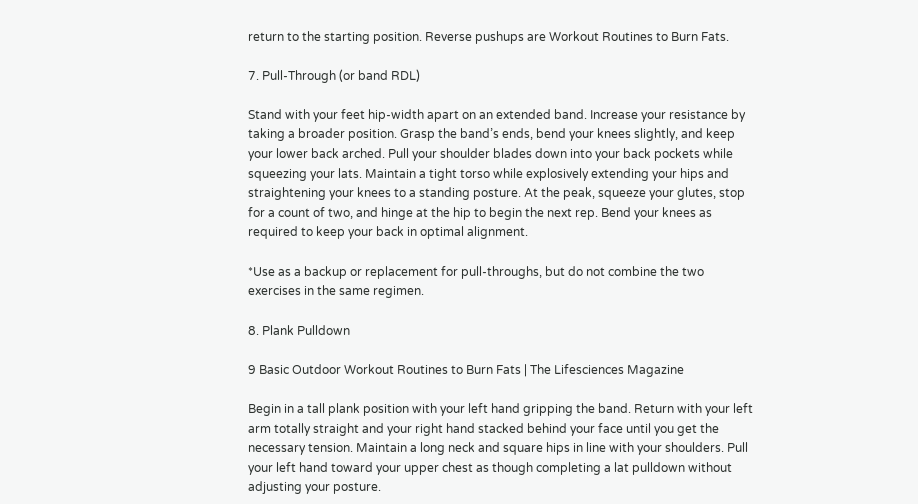return to the starting position. Reverse pushups are Workout Routines to Burn Fats.

7. Pull-Through (or band RDL)

Stand with your feet hip-width apart on an extended band. Increase your resistance by taking a broader position. Grasp the band’s ends, bend your knees slightly, and keep your lower back arched. Pull your shoulder blades down into your back pockets while squeezing your lats. Maintain a tight torso while explosively extending your hips and straightening your knees to a standing posture. At the peak, squeeze your glutes, stop for a count of two, and hinge at the hip to begin the next rep. Bend your knees as required to keep your back in optimal alignment.

*Use as a backup or replacement for pull-throughs, but do not combine the two exercises in the same regimen.

8. Plank Pulldown

9 Basic Outdoor Workout Routines to Burn Fats | The Lifesciences Magazine

Begin in a tall plank position with your left hand gripping the band. Return with your left arm totally straight and your right hand stacked behind your face until you get the necessary tension. Maintain a long neck and square hips in line with your shoulders. Pull your left hand toward your upper chest as though completing a lat pulldown without adjusting your posture.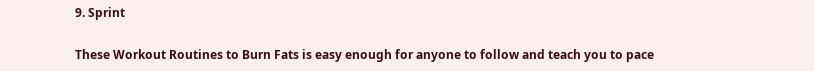9. Sprint

These Workout Routines to Burn Fats is easy enough for anyone to follow and teach you to pace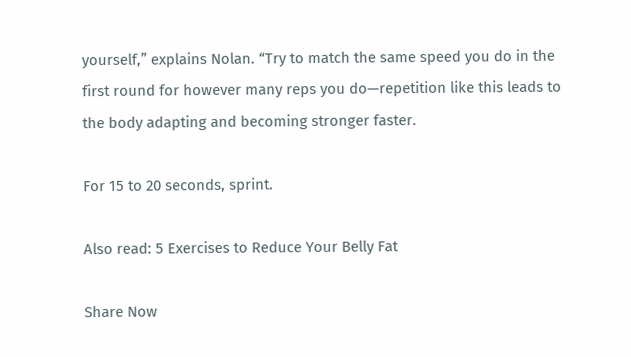yourself,” explains Nolan. “Try to match the same speed you do in the first round for however many reps you do—repetition like this leads to the body adapting and becoming stronger faster.

For 15 to 20 seconds, sprint.

Also read: 5 Exercises to Reduce Your Belly Fat

Share Now